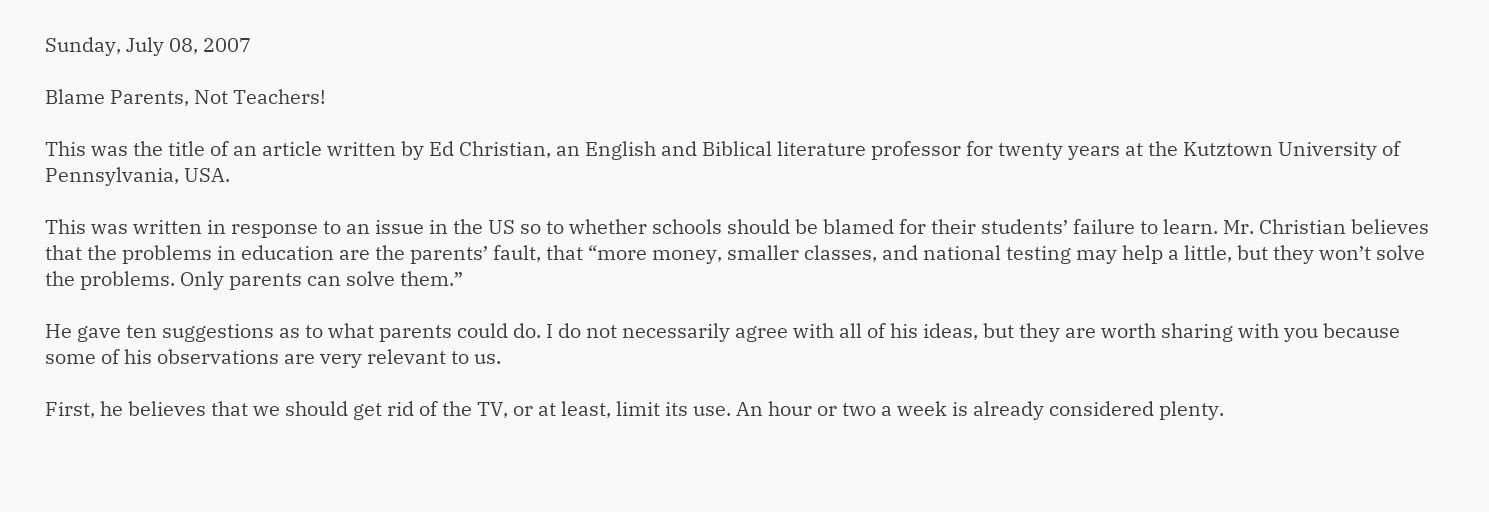Sunday, July 08, 2007

Blame Parents, Not Teachers!

This was the title of an article written by Ed Christian, an English and Biblical literature professor for twenty years at the Kutztown University of Pennsylvania, USA.

This was written in response to an issue in the US so to whether schools should be blamed for their students’ failure to learn. Mr. Christian believes that the problems in education are the parents’ fault, that “more money, smaller classes, and national testing may help a little, but they won’t solve the problems. Only parents can solve them.”

He gave ten suggestions as to what parents could do. I do not necessarily agree with all of his ideas, but they are worth sharing with you because some of his observations are very relevant to us.

First, he believes that we should get rid of the TV, or at least, limit its use. An hour or two a week is already considered plenty.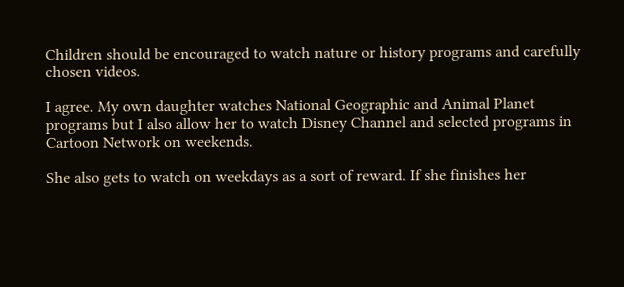Children should be encouraged to watch nature or history programs and carefully chosen videos.

I agree. My own daughter watches National Geographic and Animal Planet programs but I also allow her to watch Disney Channel and selected programs in Cartoon Network on weekends.

She also gets to watch on weekdays as a sort of reward. If she finishes her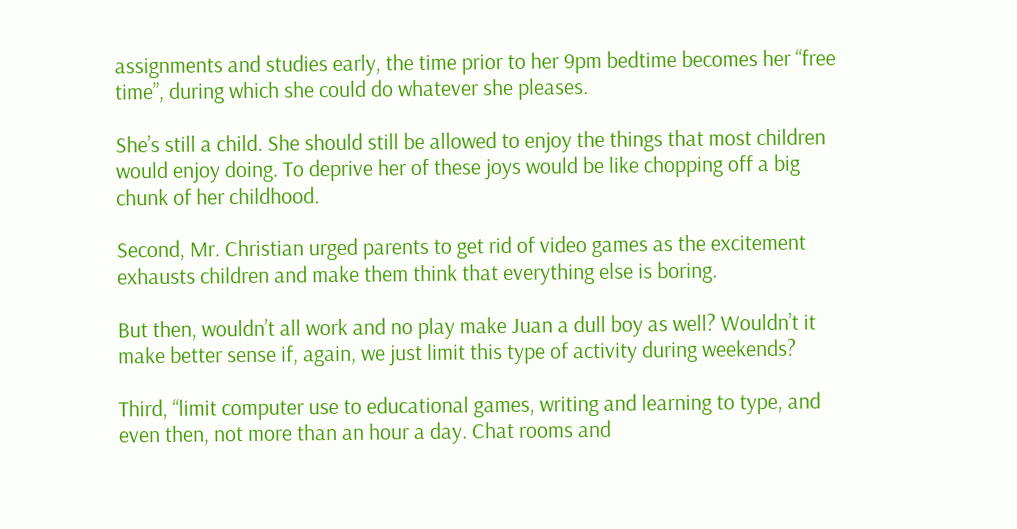assignments and studies early, the time prior to her 9pm bedtime becomes her “free time”, during which she could do whatever she pleases.

She’s still a child. She should still be allowed to enjoy the things that most children would enjoy doing. To deprive her of these joys would be like chopping off a big chunk of her childhood.

Second, Mr. Christian urged parents to get rid of video games as the excitement exhausts children and make them think that everything else is boring.

But then, wouldn’t all work and no play make Juan a dull boy as well? Wouldn’t it make better sense if, again, we just limit this type of activity during weekends?

Third, “limit computer use to educational games, writing and learning to type, and even then, not more than an hour a day. Chat rooms and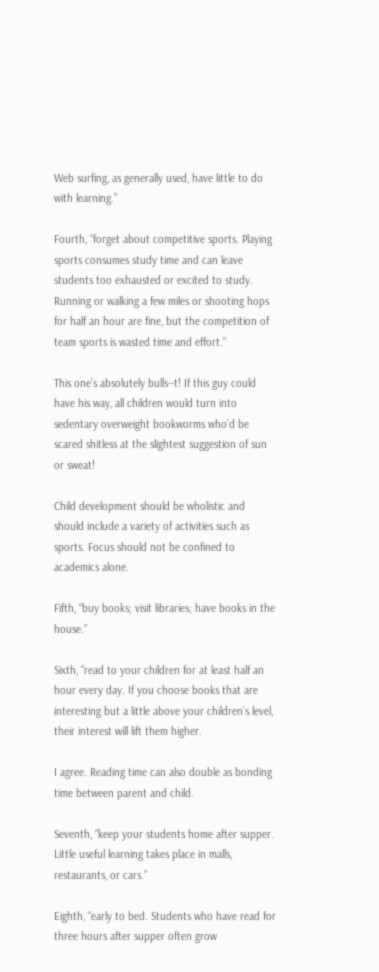Web surfing, as generally used, have little to do with learning.”

Fourth, “forget about competitive sports. Playing sports consumes study time and can leave students too exhausted or excited to study. Running or walking a few miles or shooting hops for half an hour are fine, but the competition of team sports is wasted time and effort.”

This one’s absolutely bulls--t! If this guy could have his way, all children would turn into sedentary overweight bookworms who’d be scared shitless at the slightest suggestion of sun or sweat!

Child development should be wholistic and should include a variety of activities such as sports. Focus should not be confined to academics alone.

Fifth, “buy books; visit libraries; have books in the house.”

Sixth, “read to your children for at least half an hour every day. If you choose books that are interesting but a little above your children’s level, their interest will lift them higher.

I agree. Reading time can also double as bonding time between parent and child.

Seventh, “keep your students home after supper. Little useful learning takes place in malls, restaurants, or cars.”

Eighth, “early to bed. Students who have read for three hours after supper often grow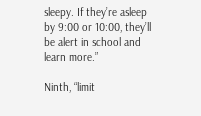sleepy. If they’re asleep by 9:00 or 10:00, they’ll be alert in school and learn more.”

Ninth, “limit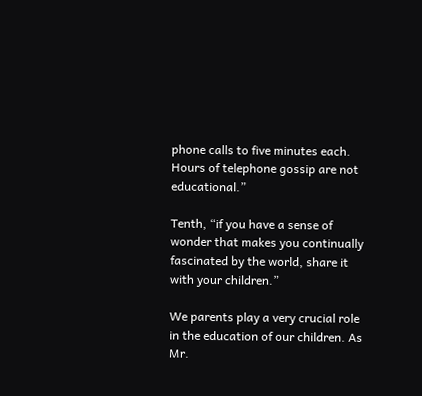phone calls to five minutes each. Hours of telephone gossip are not educational.”

Tenth, “if you have a sense of wonder that makes you continually fascinated by the world, share it with your children.”

We parents play a very crucial role in the education of our children. As Mr.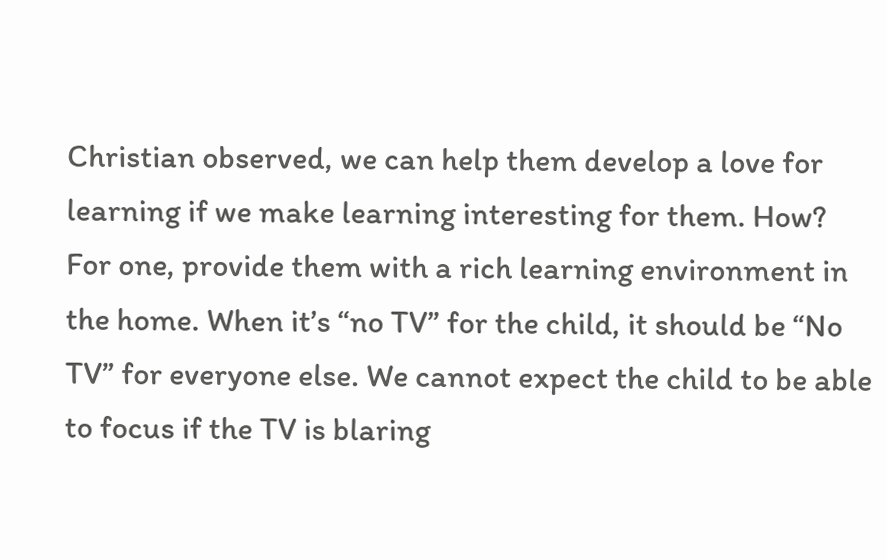Christian observed, we can help them develop a love for learning if we make learning interesting for them. How? For one, provide them with a rich learning environment in the home. When it’s “no TV” for the child, it should be “No TV” for everyone else. We cannot expect the child to be able to focus if the TV is blaring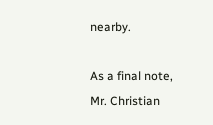nearby.

As a final note, Mr. Christian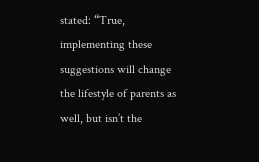stated: “True, implementing these suggestions will change the lifestyle of parents as well, but isn’t the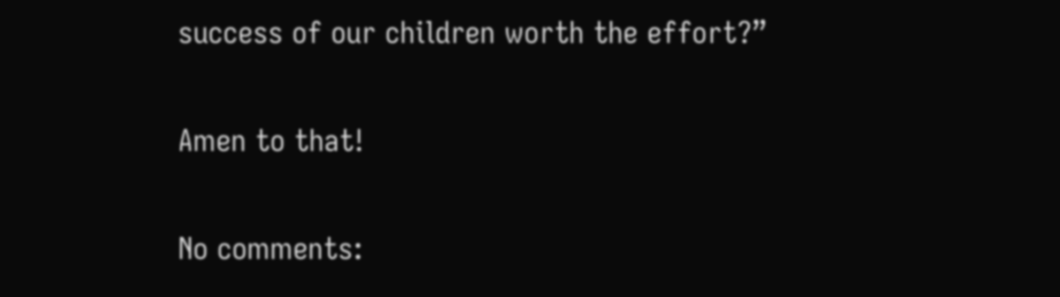success of our children worth the effort?”

Amen to that!

No comments: